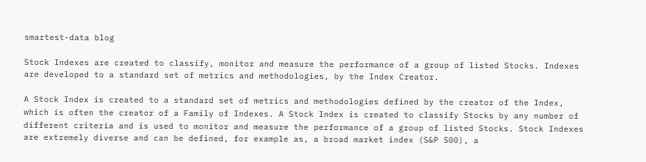smartest-data blog

Stock Indexes are created to classify, monitor and measure the performance of a group of listed Stocks. Indexes are developed to a standard set of metrics and methodologies, by the Index Creator.

A Stock Index is created to a standard set of metrics and methodologies defined by the creator of the Index, which is often the creator of a Family of Indexes. A Stock Index is created to classify Stocks by any number of different criteria and is used to monitor and measure the performance of a group of listed Stocks. Stock Indexes are extremely diverse and can be defined, for example as, a broad market index (S&P 500), a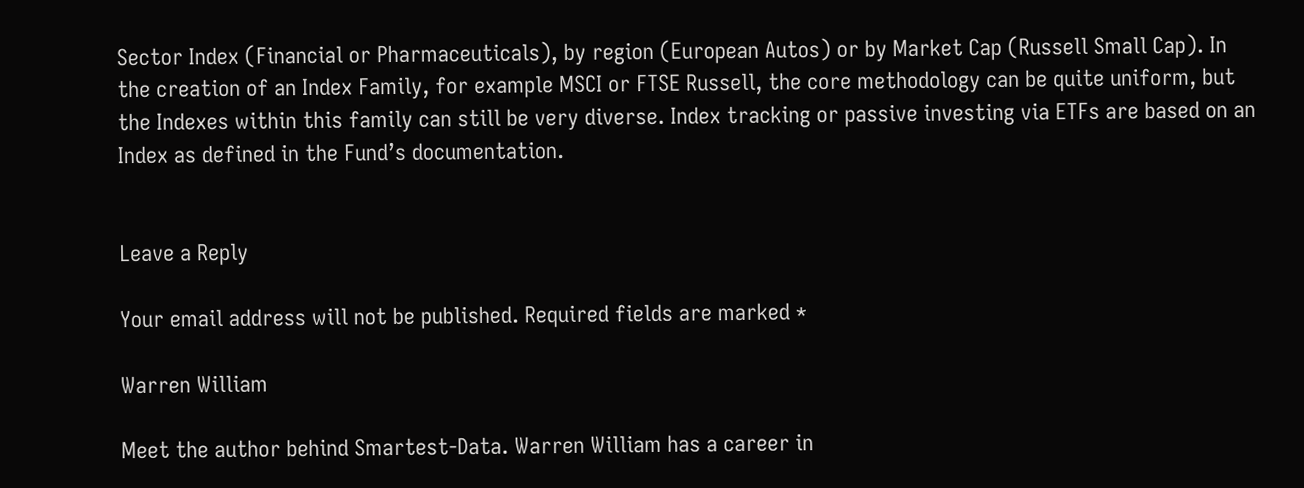Sector Index (Financial or Pharmaceuticals), by region (European Autos) or by Market Cap (Russell Small Cap). In the creation of an Index Family, for example MSCI or FTSE Russell, the core methodology can be quite uniform, but the Indexes within this family can still be very diverse. Index tracking or passive investing via ETFs are based on an Index as defined in the Fund’s documentation.


Leave a Reply

Your email address will not be published. Required fields are marked *

Warren William

Meet the author behind Smartest-Data. Warren William has a career in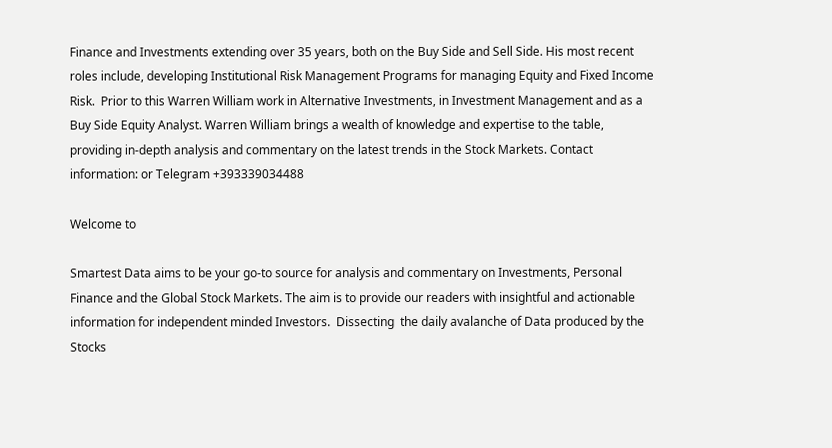Finance and Investments extending over 35 years, both on the Buy Side and Sell Side. His most recent roles include, developing Institutional Risk Management Programs for managing Equity and Fixed Income Risk.  Prior to this Warren William work in Alternative Investments, in Investment Management and as a Buy Side Equity Analyst. Warren William brings a wealth of knowledge and expertise to the table, providing in-depth analysis and commentary on the latest trends in the Stock Markets. Contact information: or Telegram +393339034488

Welcome to

Smartest Data aims to be your go-to source for analysis and commentary on Investments, Personal Finance and the Global Stock Markets. The aim is to provide our readers with insightful and actionable information for independent minded Investors.  Dissecting  the daily avalanche of Data produced by the Stocks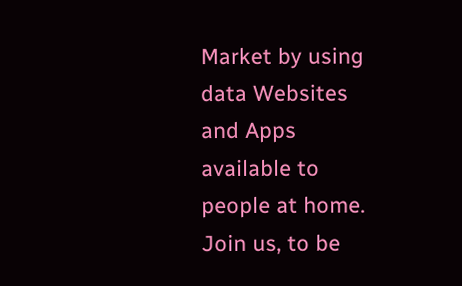Market by using data Websites  and Apps available to people at home. Join us, to be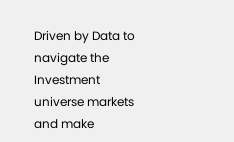Driven by Data to navigate the Investment universe markets and make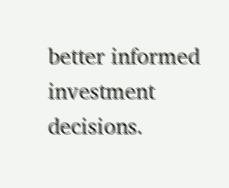better informed investment decisions.